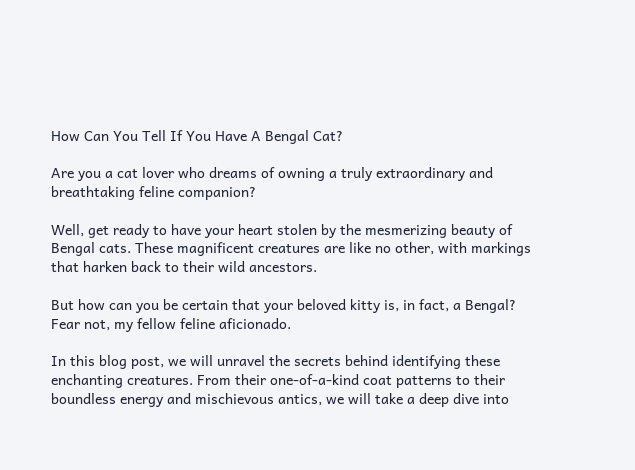How Can You Tell If You Have A Bengal Cat?

Are you a cat lover who dreams of owning a truly extraordinary and breathtaking feline companion?

Well, get ready to have your heart stolen by the mesmerizing beauty of Bengal cats. These magnificent creatures are like no other, with markings that harken back to their wild ancestors.

But how can you be certain that your beloved kitty is, in fact, a Bengal? Fear not, my fellow feline aficionado.

In this blog post, we will unravel the secrets behind identifying these enchanting creatures. From their one-of-a-kind coat patterns to their boundless energy and mischievous antics, we will take a deep dive into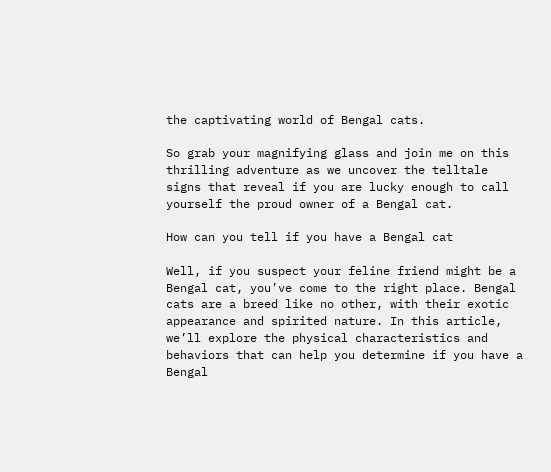the captivating world of Bengal cats.

So grab your magnifying glass and join me on this thrilling adventure as we uncover the telltale signs that reveal if you are lucky enough to call yourself the proud owner of a Bengal cat.

How can you tell if you have a Bengal cat

Well, if you suspect your feline friend might be a Bengal cat, you’ve come to the right place. Bengal cats are a breed like no other, with their exotic appearance and spirited nature. In this article, we’ll explore the physical characteristics and behaviors that can help you determine if you have a Bengal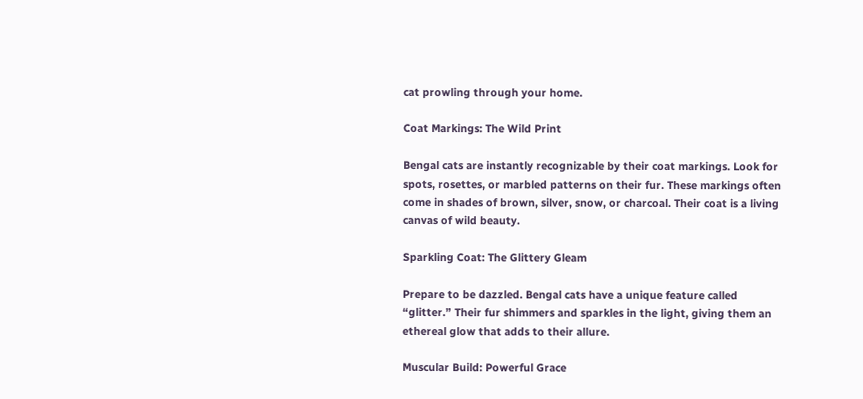cat prowling through your home.

Coat Markings: The Wild Print

Bengal cats are instantly recognizable by their coat markings. Look for spots, rosettes, or marbled patterns on their fur. These markings often come in shades of brown, silver, snow, or charcoal. Their coat is a living canvas of wild beauty.

Sparkling Coat: The Glittery Gleam

Prepare to be dazzled. Bengal cats have a unique feature called “glitter.” Their fur shimmers and sparkles in the light, giving them an ethereal glow that adds to their allure.

Muscular Build: Powerful Grace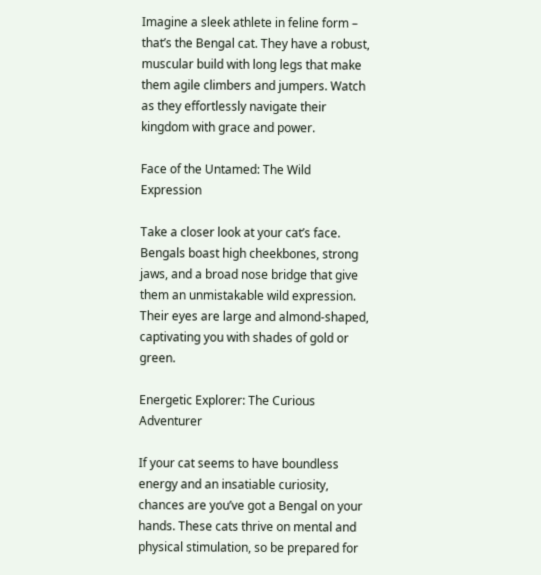Imagine a sleek athlete in feline form – that’s the Bengal cat. They have a robust, muscular build with long legs that make them agile climbers and jumpers. Watch as they effortlessly navigate their kingdom with grace and power.

Face of the Untamed: The Wild Expression

Take a closer look at your cat’s face. Bengals boast high cheekbones, strong jaws, and a broad nose bridge that give them an unmistakable wild expression. Their eyes are large and almond-shaped, captivating you with shades of gold or green.

Energetic Explorer: The Curious Adventurer

If your cat seems to have boundless energy and an insatiable curiosity, chances are you’ve got a Bengal on your hands. These cats thrive on mental and physical stimulation, so be prepared for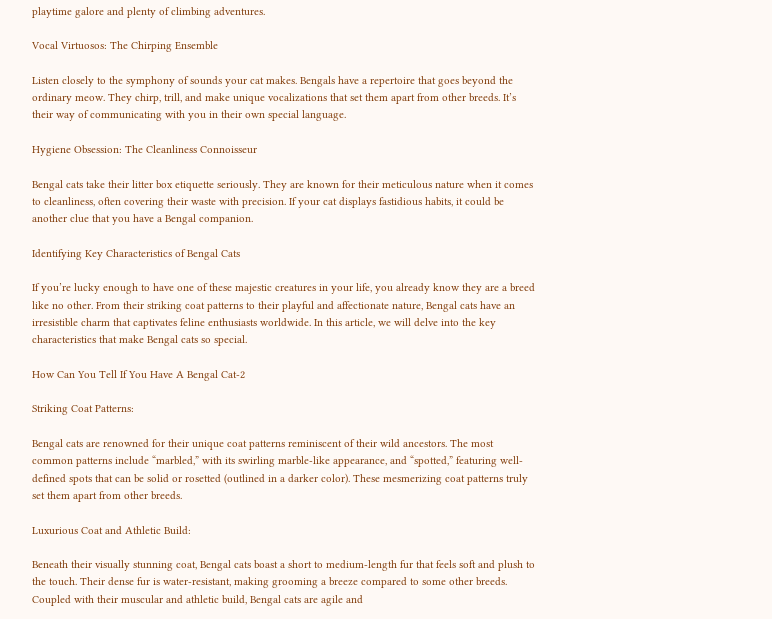playtime galore and plenty of climbing adventures.

Vocal Virtuosos: The Chirping Ensemble

Listen closely to the symphony of sounds your cat makes. Bengals have a repertoire that goes beyond the ordinary meow. They chirp, trill, and make unique vocalizations that set them apart from other breeds. It’s their way of communicating with you in their own special language.

Hygiene Obsession: The Cleanliness Connoisseur

Bengal cats take their litter box etiquette seriously. They are known for their meticulous nature when it comes to cleanliness, often covering their waste with precision. If your cat displays fastidious habits, it could be another clue that you have a Bengal companion.

Identifying Key Characteristics of Bengal Cats

If you’re lucky enough to have one of these majestic creatures in your life, you already know they are a breed like no other. From their striking coat patterns to their playful and affectionate nature, Bengal cats have an irresistible charm that captivates feline enthusiasts worldwide. In this article, we will delve into the key characteristics that make Bengal cats so special.

How Can You Tell If You Have A Bengal Cat-2

Striking Coat Patterns:

Bengal cats are renowned for their unique coat patterns reminiscent of their wild ancestors. The most common patterns include “marbled,” with its swirling marble-like appearance, and “spotted,” featuring well-defined spots that can be solid or rosetted (outlined in a darker color). These mesmerizing coat patterns truly set them apart from other breeds.

Luxurious Coat and Athletic Build:

Beneath their visually stunning coat, Bengal cats boast a short to medium-length fur that feels soft and plush to the touch. Their dense fur is water-resistant, making grooming a breeze compared to some other breeds. Coupled with their muscular and athletic build, Bengal cats are agile and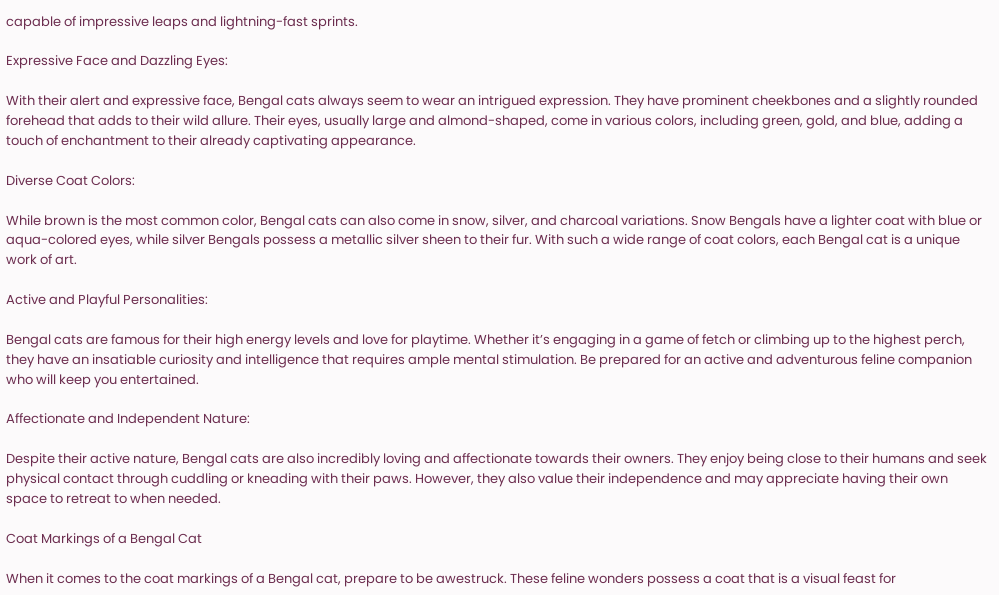capable of impressive leaps and lightning-fast sprints.

Expressive Face and Dazzling Eyes:

With their alert and expressive face, Bengal cats always seem to wear an intrigued expression. They have prominent cheekbones and a slightly rounded forehead that adds to their wild allure. Their eyes, usually large and almond-shaped, come in various colors, including green, gold, and blue, adding a touch of enchantment to their already captivating appearance.

Diverse Coat Colors:

While brown is the most common color, Bengal cats can also come in snow, silver, and charcoal variations. Snow Bengals have a lighter coat with blue or aqua-colored eyes, while silver Bengals possess a metallic silver sheen to their fur. With such a wide range of coat colors, each Bengal cat is a unique work of art.

Active and Playful Personalities:

Bengal cats are famous for their high energy levels and love for playtime. Whether it’s engaging in a game of fetch or climbing up to the highest perch, they have an insatiable curiosity and intelligence that requires ample mental stimulation. Be prepared for an active and adventurous feline companion who will keep you entertained.

Affectionate and Independent Nature:

Despite their active nature, Bengal cats are also incredibly loving and affectionate towards their owners. They enjoy being close to their humans and seek physical contact through cuddling or kneading with their paws. However, they also value their independence and may appreciate having their own space to retreat to when needed.

Coat Markings of a Bengal Cat

When it comes to the coat markings of a Bengal cat, prepare to be awestruck. These feline wonders possess a coat that is a visual feast for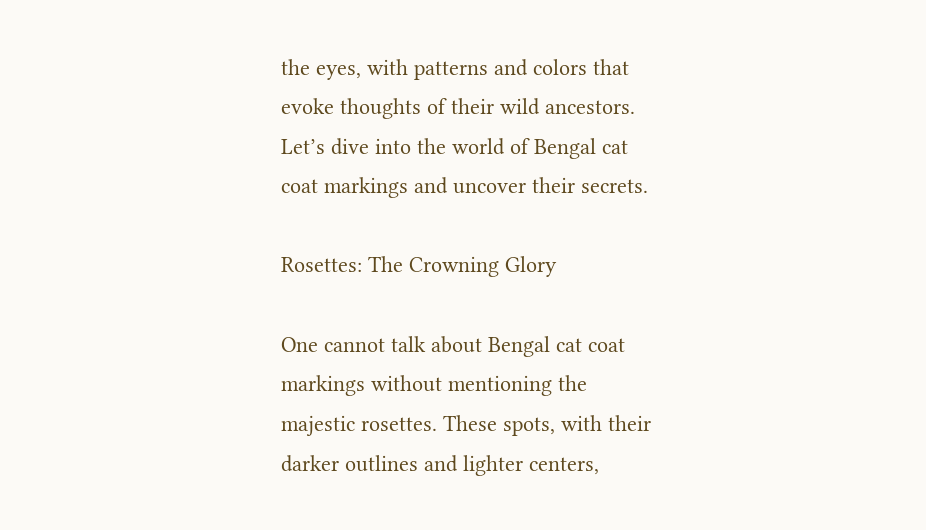the eyes, with patterns and colors that evoke thoughts of their wild ancestors. Let’s dive into the world of Bengal cat coat markings and uncover their secrets.

Rosettes: The Crowning Glory

One cannot talk about Bengal cat coat markings without mentioning the majestic rosettes. These spots, with their darker outlines and lighter centers,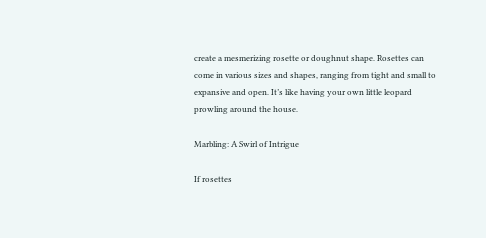create a mesmerizing rosette or doughnut shape. Rosettes can come in various sizes and shapes, ranging from tight and small to expansive and open. It’s like having your own little leopard prowling around the house.

Marbling: A Swirl of Intrigue

If rosettes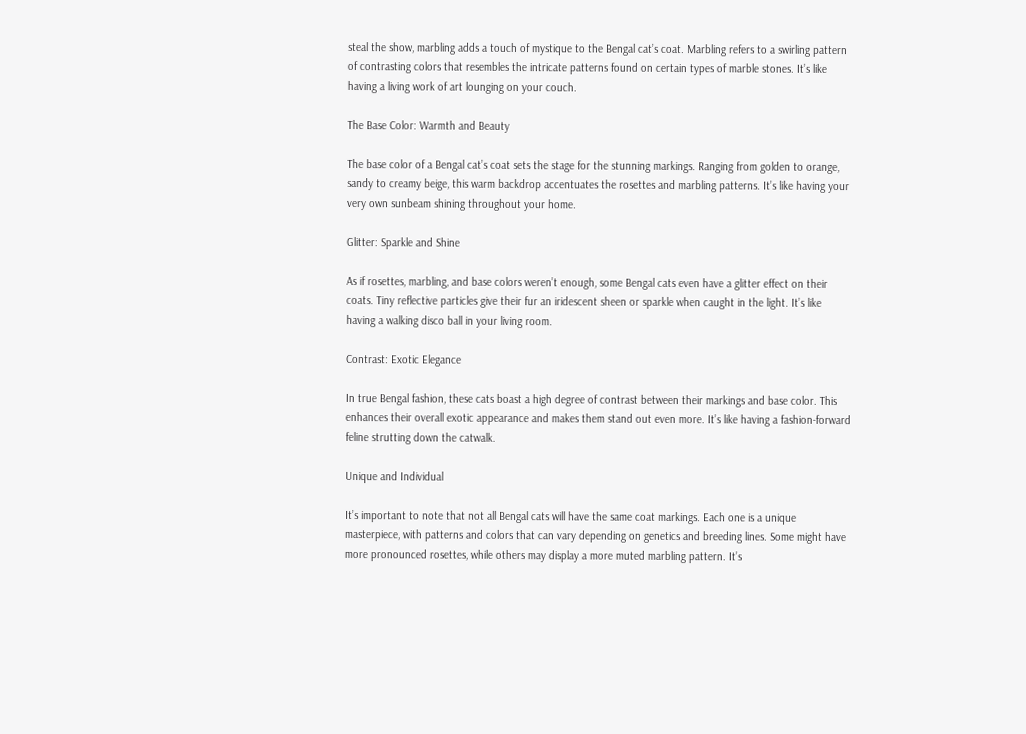steal the show, marbling adds a touch of mystique to the Bengal cat’s coat. Marbling refers to a swirling pattern of contrasting colors that resembles the intricate patterns found on certain types of marble stones. It’s like having a living work of art lounging on your couch.

The Base Color: Warmth and Beauty

The base color of a Bengal cat’s coat sets the stage for the stunning markings. Ranging from golden to orange, sandy to creamy beige, this warm backdrop accentuates the rosettes and marbling patterns. It’s like having your very own sunbeam shining throughout your home.

Glitter: Sparkle and Shine

As if rosettes, marbling, and base colors weren’t enough, some Bengal cats even have a glitter effect on their coats. Tiny reflective particles give their fur an iridescent sheen or sparkle when caught in the light. It’s like having a walking disco ball in your living room.

Contrast: Exotic Elegance

In true Bengal fashion, these cats boast a high degree of contrast between their markings and base color. This enhances their overall exotic appearance and makes them stand out even more. It’s like having a fashion-forward feline strutting down the catwalk.

Unique and Individual

It’s important to note that not all Bengal cats will have the same coat markings. Each one is a unique masterpiece, with patterns and colors that can vary depending on genetics and breeding lines. Some might have more pronounced rosettes, while others may display a more muted marbling pattern. It’s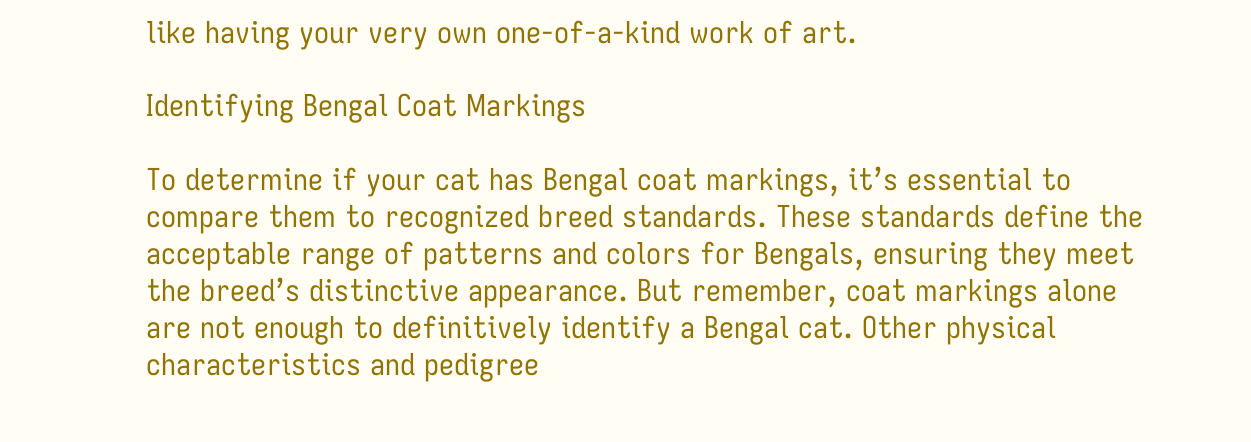like having your very own one-of-a-kind work of art.

Identifying Bengal Coat Markings

To determine if your cat has Bengal coat markings, it’s essential to compare them to recognized breed standards. These standards define the acceptable range of patterns and colors for Bengals, ensuring they meet the breed’s distinctive appearance. But remember, coat markings alone are not enough to definitively identify a Bengal cat. Other physical characteristics and pedigree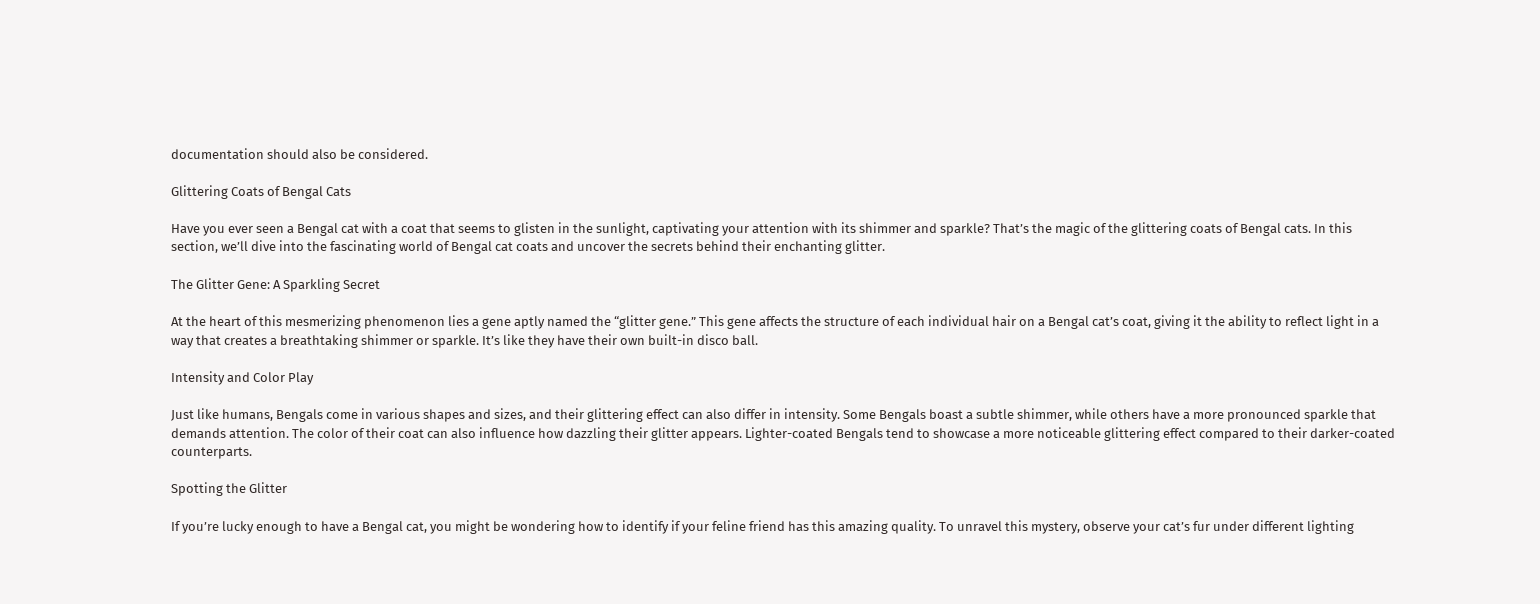documentation should also be considered.

Glittering Coats of Bengal Cats

Have you ever seen a Bengal cat with a coat that seems to glisten in the sunlight, captivating your attention with its shimmer and sparkle? That’s the magic of the glittering coats of Bengal cats. In this section, we’ll dive into the fascinating world of Bengal cat coats and uncover the secrets behind their enchanting glitter.

The Glitter Gene: A Sparkling Secret

At the heart of this mesmerizing phenomenon lies a gene aptly named the “glitter gene.” This gene affects the structure of each individual hair on a Bengal cat’s coat, giving it the ability to reflect light in a way that creates a breathtaking shimmer or sparkle. It’s like they have their own built-in disco ball.

Intensity and Color Play

Just like humans, Bengals come in various shapes and sizes, and their glittering effect can also differ in intensity. Some Bengals boast a subtle shimmer, while others have a more pronounced sparkle that demands attention. The color of their coat can also influence how dazzling their glitter appears. Lighter-coated Bengals tend to showcase a more noticeable glittering effect compared to their darker-coated counterparts.

Spotting the Glitter

If you’re lucky enough to have a Bengal cat, you might be wondering how to identify if your feline friend has this amazing quality. To unravel this mystery, observe your cat’s fur under different lighting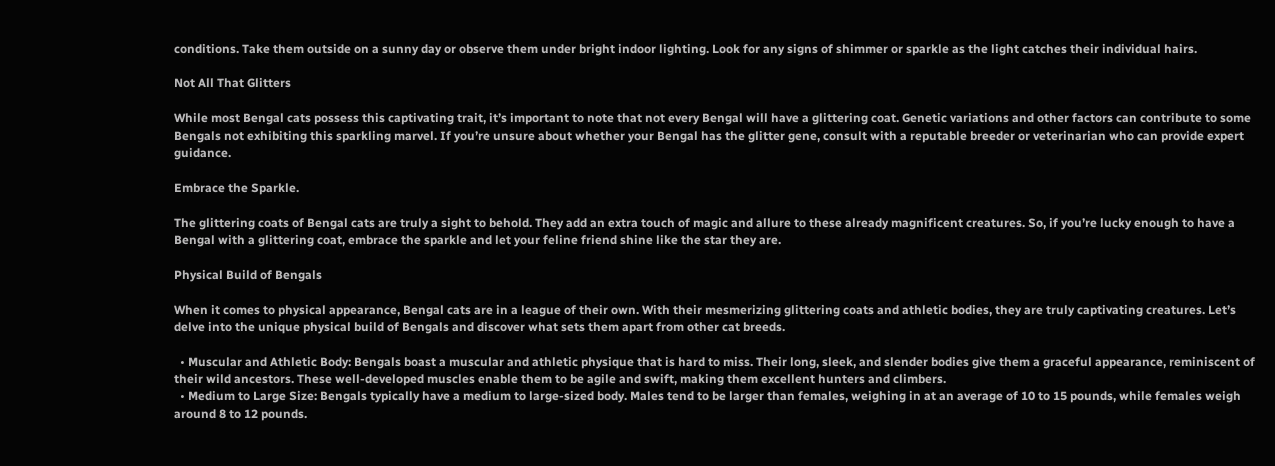conditions. Take them outside on a sunny day or observe them under bright indoor lighting. Look for any signs of shimmer or sparkle as the light catches their individual hairs.

Not All That Glitters

While most Bengal cats possess this captivating trait, it’s important to note that not every Bengal will have a glittering coat. Genetic variations and other factors can contribute to some Bengals not exhibiting this sparkling marvel. If you’re unsure about whether your Bengal has the glitter gene, consult with a reputable breeder or veterinarian who can provide expert guidance.

Embrace the Sparkle.

The glittering coats of Bengal cats are truly a sight to behold. They add an extra touch of magic and allure to these already magnificent creatures. So, if you’re lucky enough to have a Bengal with a glittering coat, embrace the sparkle and let your feline friend shine like the star they are.

Physical Build of Bengals

When it comes to physical appearance, Bengal cats are in a league of their own. With their mesmerizing glittering coats and athletic bodies, they are truly captivating creatures. Let’s delve into the unique physical build of Bengals and discover what sets them apart from other cat breeds.

  • Muscular and Athletic Body: Bengals boast a muscular and athletic physique that is hard to miss. Their long, sleek, and slender bodies give them a graceful appearance, reminiscent of their wild ancestors. These well-developed muscles enable them to be agile and swift, making them excellent hunters and climbers.
  • Medium to Large Size: Bengals typically have a medium to large-sized body. Males tend to be larger than females, weighing in at an average of 10 to 15 pounds, while females weigh around 8 to 12 pounds.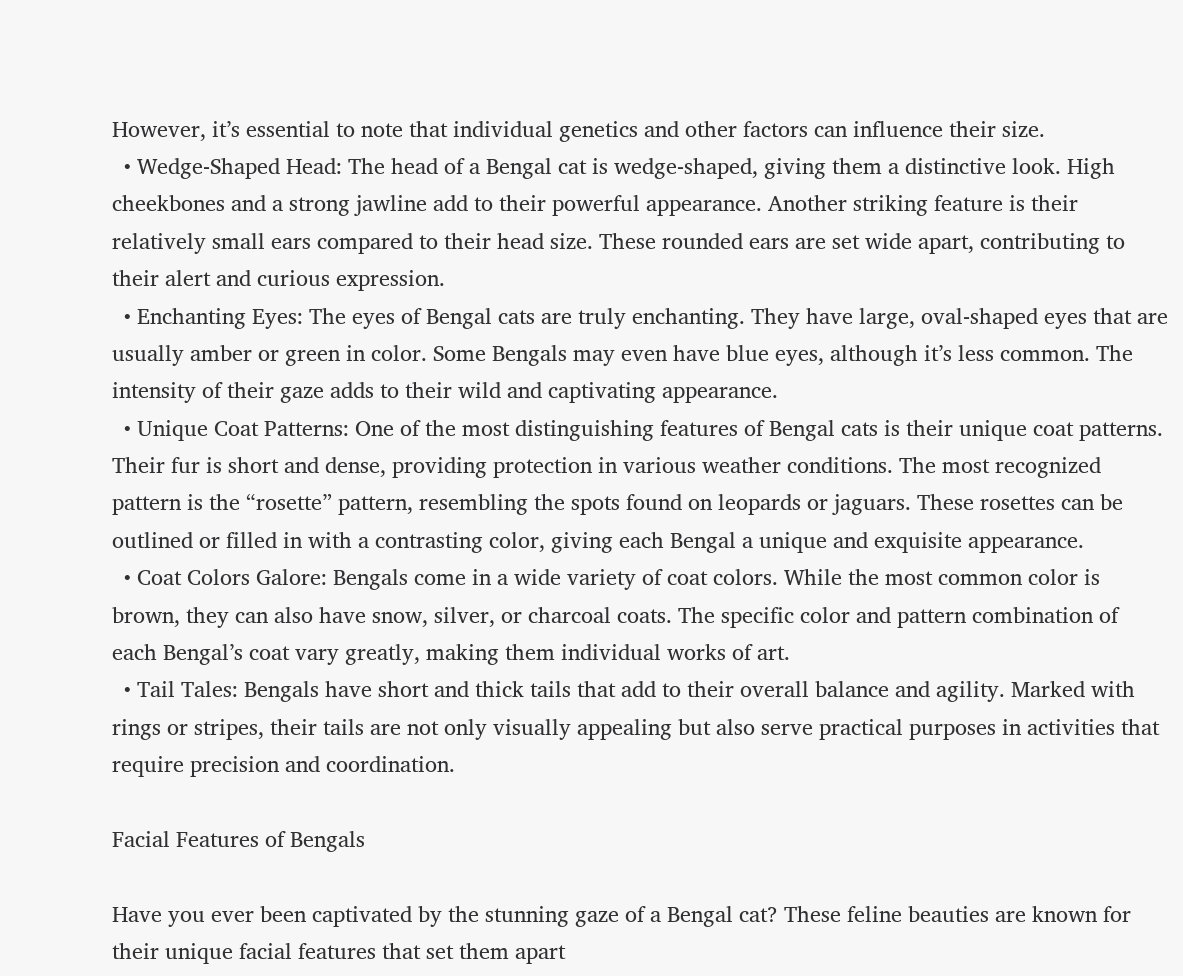However, it’s essential to note that individual genetics and other factors can influence their size.
  • Wedge-Shaped Head: The head of a Bengal cat is wedge-shaped, giving them a distinctive look. High cheekbones and a strong jawline add to their powerful appearance. Another striking feature is their relatively small ears compared to their head size. These rounded ears are set wide apart, contributing to their alert and curious expression.
  • Enchanting Eyes: The eyes of Bengal cats are truly enchanting. They have large, oval-shaped eyes that are usually amber or green in color. Some Bengals may even have blue eyes, although it’s less common. The intensity of their gaze adds to their wild and captivating appearance.
  • Unique Coat Patterns: One of the most distinguishing features of Bengal cats is their unique coat patterns. Their fur is short and dense, providing protection in various weather conditions. The most recognized pattern is the “rosette” pattern, resembling the spots found on leopards or jaguars. These rosettes can be outlined or filled in with a contrasting color, giving each Bengal a unique and exquisite appearance.
  • Coat Colors Galore: Bengals come in a wide variety of coat colors. While the most common color is brown, they can also have snow, silver, or charcoal coats. The specific color and pattern combination of each Bengal’s coat vary greatly, making them individual works of art.
  • Tail Tales: Bengals have short and thick tails that add to their overall balance and agility. Marked with rings or stripes, their tails are not only visually appealing but also serve practical purposes in activities that require precision and coordination.

Facial Features of Bengals

Have you ever been captivated by the stunning gaze of a Bengal cat? These feline beauties are known for their unique facial features that set them apart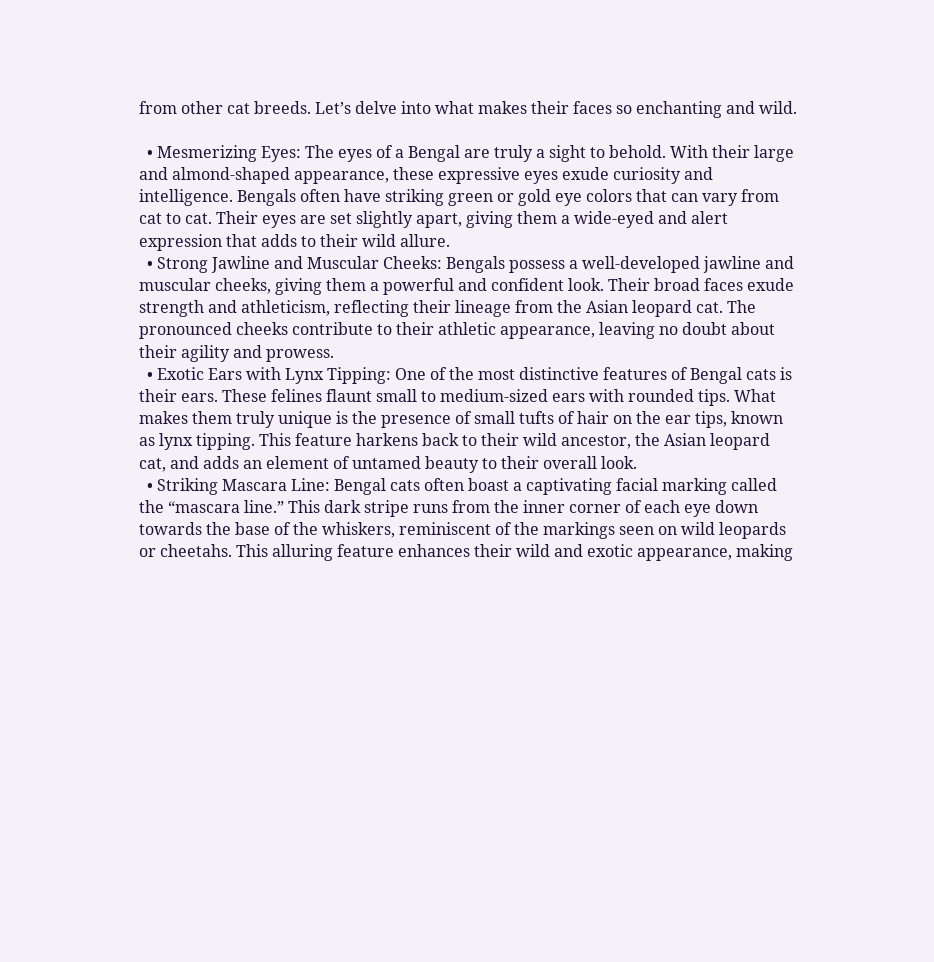from other cat breeds. Let’s delve into what makes their faces so enchanting and wild.

  • Mesmerizing Eyes: The eyes of a Bengal are truly a sight to behold. With their large and almond-shaped appearance, these expressive eyes exude curiosity and intelligence. Bengals often have striking green or gold eye colors that can vary from cat to cat. Their eyes are set slightly apart, giving them a wide-eyed and alert expression that adds to their wild allure.
  • Strong Jawline and Muscular Cheeks: Bengals possess a well-developed jawline and muscular cheeks, giving them a powerful and confident look. Their broad faces exude strength and athleticism, reflecting their lineage from the Asian leopard cat. The pronounced cheeks contribute to their athletic appearance, leaving no doubt about their agility and prowess.
  • Exotic Ears with Lynx Tipping: One of the most distinctive features of Bengal cats is their ears. These felines flaunt small to medium-sized ears with rounded tips. What makes them truly unique is the presence of small tufts of hair on the ear tips, known as lynx tipping. This feature harkens back to their wild ancestor, the Asian leopard cat, and adds an element of untamed beauty to their overall look.
  • Striking Mascara Line: Bengal cats often boast a captivating facial marking called the “mascara line.” This dark stripe runs from the inner corner of each eye down towards the base of the whiskers, reminiscent of the markings seen on wild leopards or cheetahs. This alluring feature enhances their wild and exotic appearance, making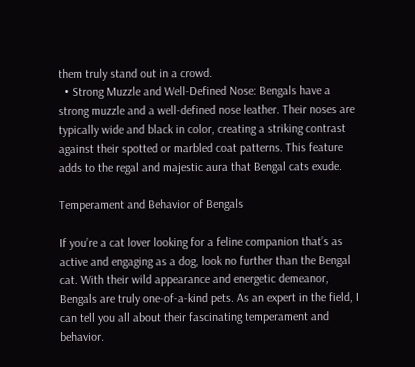them truly stand out in a crowd.
  • Strong Muzzle and Well-Defined Nose: Bengals have a strong muzzle and a well-defined nose leather. Their noses are typically wide and black in color, creating a striking contrast against their spotted or marbled coat patterns. This feature adds to the regal and majestic aura that Bengal cats exude.

Temperament and Behavior of Bengals

If you’re a cat lover looking for a feline companion that’s as active and engaging as a dog, look no further than the Bengal cat. With their wild appearance and energetic demeanor, Bengals are truly one-of-a-kind pets. As an expert in the field, I can tell you all about their fascinating temperament and behavior.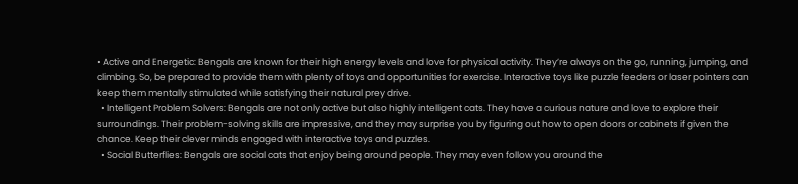• Active and Energetic: Bengals are known for their high energy levels and love for physical activity. They’re always on the go, running, jumping, and climbing. So, be prepared to provide them with plenty of toys and opportunities for exercise. Interactive toys like puzzle feeders or laser pointers can keep them mentally stimulated while satisfying their natural prey drive.
  • Intelligent Problem Solvers: Bengals are not only active but also highly intelligent cats. They have a curious nature and love to explore their surroundings. Their problem-solving skills are impressive, and they may surprise you by figuring out how to open doors or cabinets if given the chance. Keep their clever minds engaged with interactive toys and puzzles.
  • Social Butterflies: Bengals are social cats that enjoy being around people. They may even follow you around the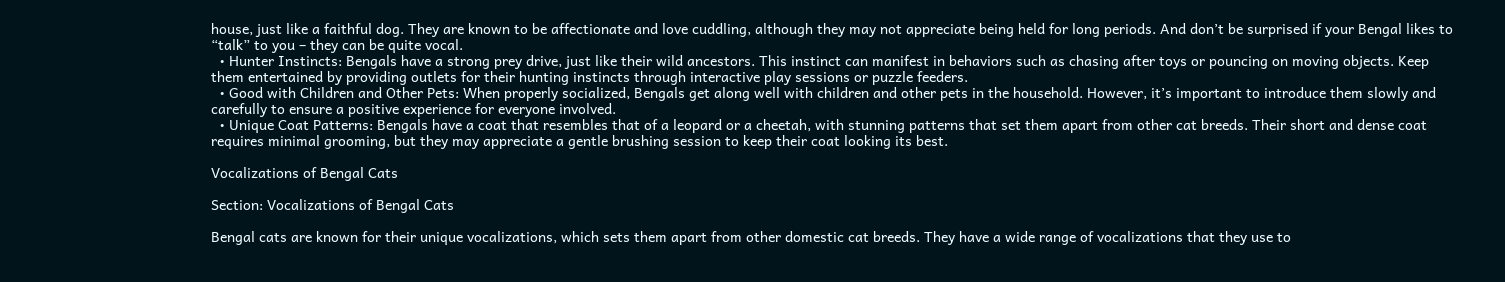house, just like a faithful dog. They are known to be affectionate and love cuddling, although they may not appreciate being held for long periods. And don’t be surprised if your Bengal likes to “talk” to you – they can be quite vocal.
  • Hunter Instincts: Bengals have a strong prey drive, just like their wild ancestors. This instinct can manifest in behaviors such as chasing after toys or pouncing on moving objects. Keep them entertained by providing outlets for their hunting instincts through interactive play sessions or puzzle feeders.
  • Good with Children and Other Pets: When properly socialized, Bengals get along well with children and other pets in the household. However, it’s important to introduce them slowly and carefully to ensure a positive experience for everyone involved.
  • Unique Coat Patterns: Bengals have a coat that resembles that of a leopard or a cheetah, with stunning patterns that set them apart from other cat breeds. Their short and dense coat requires minimal grooming, but they may appreciate a gentle brushing session to keep their coat looking its best.

Vocalizations of Bengal Cats

Section: Vocalizations of Bengal Cats

Bengal cats are known for their unique vocalizations, which sets them apart from other domestic cat breeds. They have a wide range of vocalizations that they use to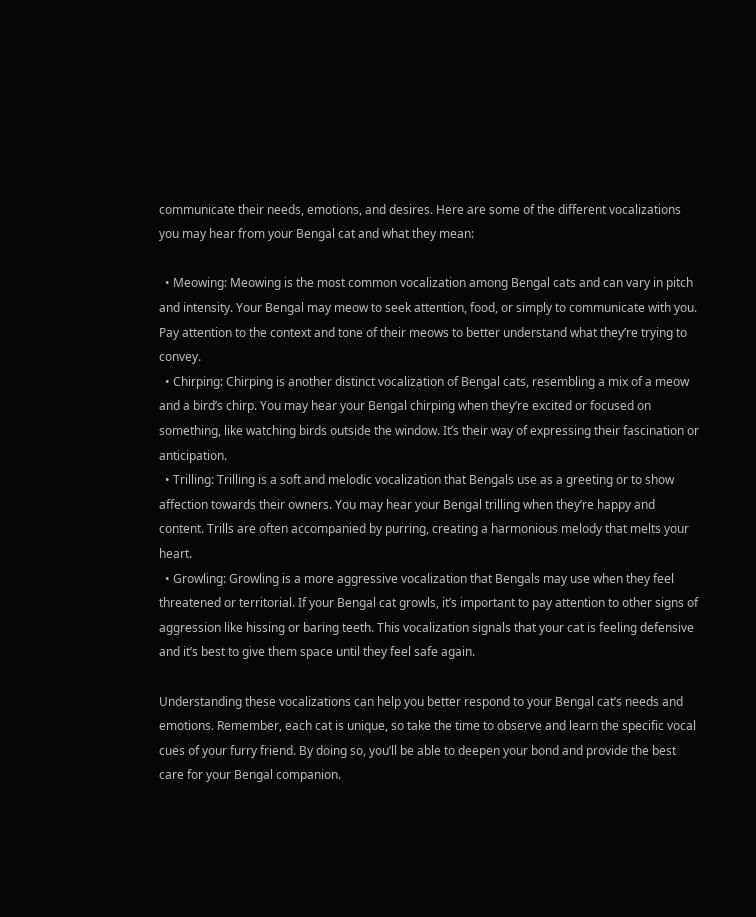communicate their needs, emotions, and desires. Here are some of the different vocalizations you may hear from your Bengal cat and what they mean:

  • Meowing: Meowing is the most common vocalization among Bengal cats and can vary in pitch and intensity. Your Bengal may meow to seek attention, food, or simply to communicate with you. Pay attention to the context and tone of their meows to better understand what they’re trying to convey.
  • Chirping: Chirping is another distinct vocalization of Bengal cats, resembling a mix of a meow and a bird’s chirp. You may hear your Bengal chirping when they’re excited or focused on something, like watching birds outside the window. It’s their way of expressing their fascination or anticipation.
  • Trilling: Trilling is a soft and melodic vocalization that Bengals use as a greeting or to show affection towards their owners. You may hear your Bengal trilling when they’re happy and content. Trills are often accompanied by purring, creating a harmonious melody that melts your heart.
  • Growling: Growling is a more aggressive vocalization that Bengals may use when they feel threatened or territorial. If your Bengal cat growls, it’s important to pay attention to other signs of aggression like hissing or baring teeth. This vocalization signals that your cat is feeling defensive and it’s best to give them space until they feel safe again.

Understanding these vocalizations can help you better respond to your Bengal cat’s needs and emotions. Remember, each cat is unique, so take the time to observe and learn the specific vocal cues of your furry friend. By doing so, you’ll be able to deepen your bond and provide the best care for your Bengal companion.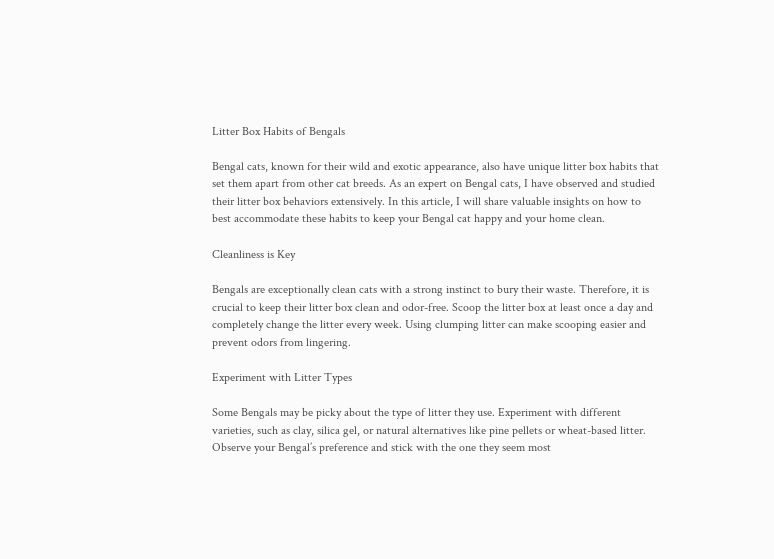Litter Box Habits of Bengals

Bengal cats, known for their wild and exotic appearance, also have unique litter box habits that set them apart from other cat breeds. As an expert on Bengal cats, I have observed and studied their litter box behaviors extensively. In this article, I will share valuable insights on how to best accommodate these habits to keep your Bengal cat happy and your home clean.

Cleanliness is Key

Bengals are exceptionally clean cats with a strong instinct to bury their waste. Therefore, it is crucial to keep their litter box clean and odor-free. Scoop the litter box at least once a day and completely change the litter every week. Using clumping litter can make scooping easier and prevent odors from lingering.

Experiment with Litter Types

Some Bengals may be picky about the type of litter they use. Experiment with different varieties, such as clay, silica gel, or natural alternatives like pine pellets or wheat-based litter. Observe your Bengal’s preference and stick with the one they seem most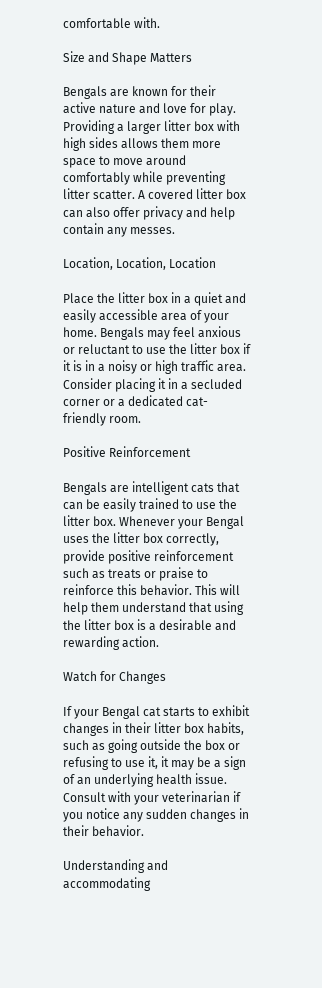comfortable with.

Size and Shape Matters

Bengals are known for their active nature and love for play. Providing a larger litter box with high sides allows them more space to move around comfortably while preventing litter scatter. A covered litter box can also offer privacy and help contain any messes.

Location, Location, Location

Place the litter box in a quiet and easily accessible area of your home. Bengals may feel anxious or reluctant to use the litter box if it is in a noisy or high traffic area. Consider placing it in a secluded corner or a dedicated cat-friendly room.

Positive Reinforcement

Bengals are intelligent cats that can be easily trained to use the litter box. Whenever your Bengal uses the litter box correctly, provide positive reinforcement such as treats or praise to reinforce this behavior. This will help them understand that using the litter box is a desirable and rewarding action.

Watch for Changes

If your Bengal cat starts to exhibit changes in their litter box habits, such as going outside the box or refusing to use it, it may be a sign of an underlying health issue. Consult with your veterinarian if you notice any sudden changes in their behavior.

Understanding and accommodating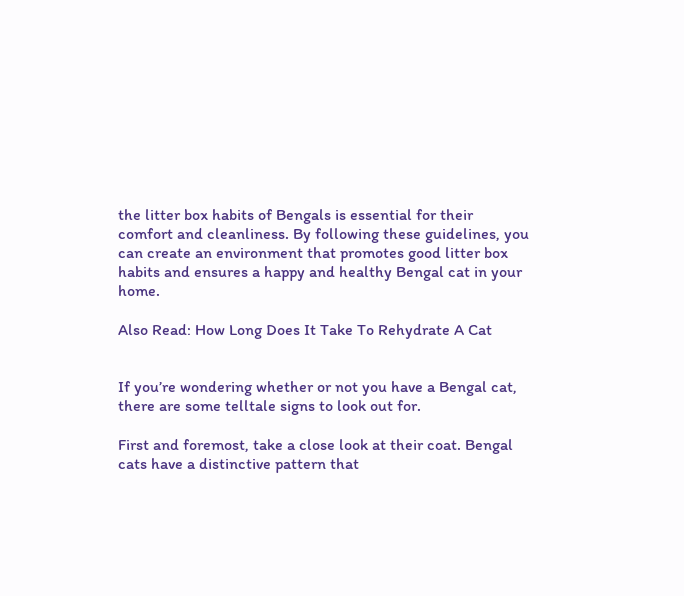the litter box habits of Bengals is essential for their comfort and cleanliness. By following these guidelines, you can create an environment that promotes good litter box habits and ensures a happy and healthy Bengal cat in your home.

Also Read: How Long Does It Take To Rehydrate A Cat


If you’re wondering whether or not you have a Bengal cat, there are some telltale signs to look out for.

First and foremost, take a close look at their coat. Bengal cats have a distinctive pattern that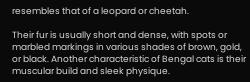resembles that of a leopard or cheetah.

Their fur is usually short and dense, with spots or marbled markings in various shades of brown, gold, or black. Another characteristic of Bengal cats is their muscular build and sleek physique.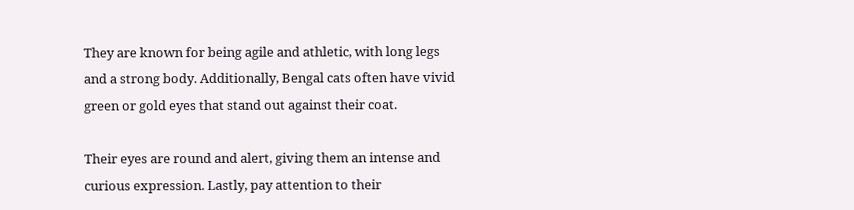They are known for being agile and athletic, with long legs and a strong body. Additionally, Bengal cats often have vivid green or gold eyes that stand out against their coat.

Their eyes are round and alert, giving them an intense and curious expression. Lastly, pay attention to their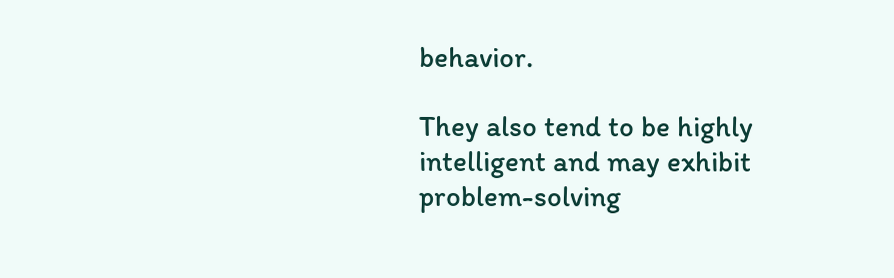behavior.

They also tend to be highly intelligent and may exhibit problem-solving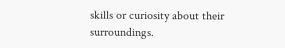skills or curiosity about their surroundings.